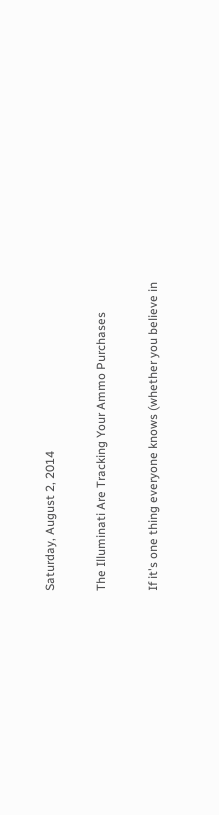Saturday, August 2, 2014

The Illuminati Are Tracking Your Ammo Purchases

If it's one thing everyone knows (whether you believe in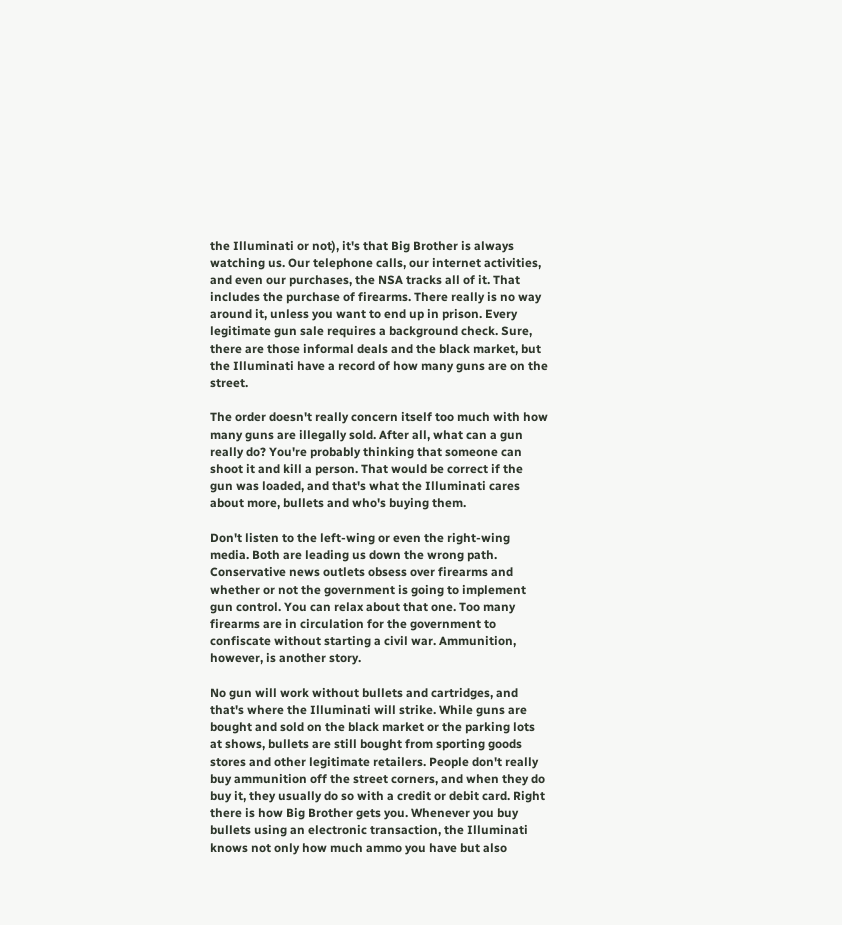the Illuminati or not), it's that Big Brother is always watching us. Our telephone calls, our internet activities, and even our purchases, the NSA tracks all of it. That includes the purchase of firearms. There really is no way around it, unless you want to end up in prison. Every legitimate gun sale requires a background check. Sure, there are those informal deals and the black market, but the Illuminati have a record of how many guns are on the street.

The order doesn't really concern itself too much with how many guns are illegally sold. After all, what can a gun really do? You're probably thinking that someone can shoot it and kill a person. That would be correct if the gun was loaded, and that's what the Illuminati cares about more, bullets and who's buying them.

Don't listen to the left-wing or even the right-wing media. Both are leading us down the wrong path. Conservative news outlets obsess over firearms and whether or not the government is going to implement gun control. You can relax about that one. Too many firearms are in circulation for the government to confiscate without starting a civil war. Ammunition, however, is another story.

No gun will work without bullets and cartridges, and that's where the Illuminati will strike. While guns are bought and sold on the black market or the parking lots at shows, bullets are still bought from sporting goods stores and other legitimate retailers. People don't really buy ammunition off the street corners, and when they do buy it, they usually do so with a credit or debit card. Right there is how Big Brother gets you. Whenever you buy bullets using an electronic transaction, the Illuminati knows not only how much ammo you have but also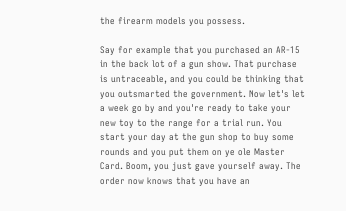the firearm models you possess.

Say for example that you purchased an AR-15 in the back lot of a gun show. That purchase is untraceable, and you could be thinking that you outsmarted the government. Now let's let a week go by and you're ready to take your new toy to the range for a trial run. You start your day at the gun shop to buy some rounds and you put them on ye ole Master Card. Boom, you just gave yourself away. The order now knows that you have an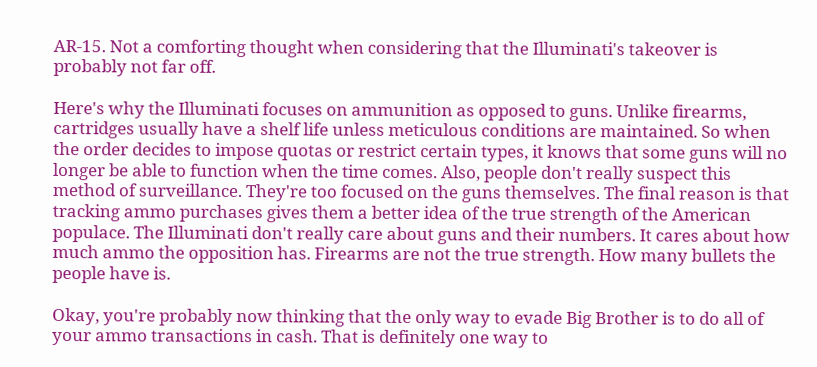AR-15. Not a comforting thought when considering that the Illuminati's takeover is probably not far off.

Here's why the Illuminati focuses on ammunition as opposed to guns. Unlike firearms, cartridges usually have a shelf life unless meticulous conditions are maintained. So when the order decides to impose quotas or restrict certain types, it knows that some guns will no longer be able to function when the time comes. Also, people don't really suspect this method of surveillance. They're too focused on the guns themselves. The final reason is that tracking ammo purchases gives them a better idea of the true strength of the American populace. The Illuminati don't really care about guns and their numbers. It cares about how much ammo the opposition has. Firearms are not the true strength. How many bullets the people have is.

Okay, you're probably now thinking that the only way to evade Big Brother is to do all of your ammo transactions in cash. That is definitely one way to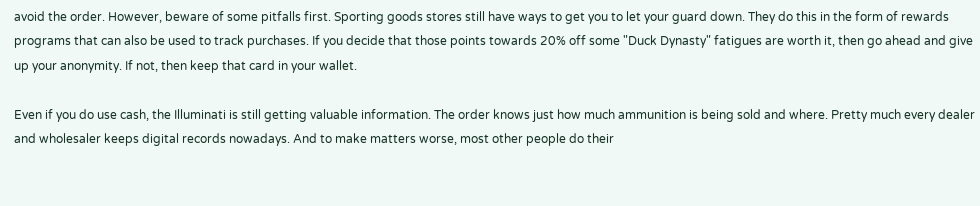avoid the order. However, beware of some pitfalls first. Sporting goods stores still have ways to get you to let your guard down. They do this in the form of rewards programs that can also be used to track purchases. If you decide that those points towards 20% off some "Duck Dynasty" fatigues are worth it, then go ahead and give up your anonymity. If not, then keep that card in your wallet.

Even if you do use cash, the Illuminati is still getting valuable information. The order knows just how much ammunition is being sold and where. Pretty much every dealer and wholesaler keeps digital records nowadays. And to make matters worse, most other people do their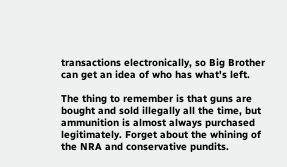transactions electronically, so Big Brother can get an idea of who has what's left.

The thing to remember is that guns are bought and sold illegally all the time, but ammunition is almost always purchased legitimately. Forget about the whining of the NRA and conservative pundits.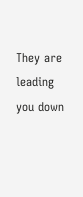They are leading you down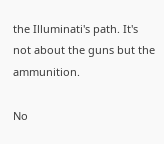the Illuminati's path. It's not about the guns but the ammunition.

No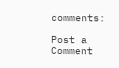comments:

Post a Comment